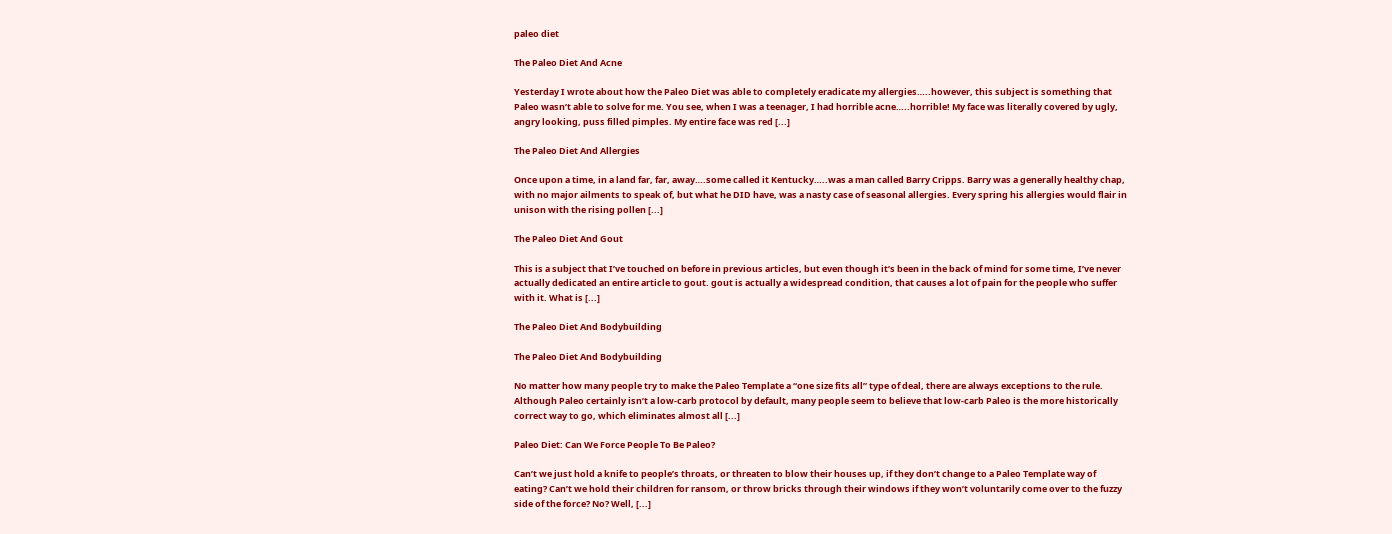paleo diet

The Paleo Diet And Acne

Yesterday I wrote about how the Paleo Diet was able to completely eradicate my allergies…..however, this subject is something that Paleo wasn’t able to solve for me. You see, when I was a teenager, I had horrible acne…..horrible! My face was literally covered by ugly, angry looking, puss filled pimples. My entire face was red [...]

The Paleo Diet And Allergies

Once upon a time, in a land far, far, away….some called it Kentucky…..was a man called Barry Cripps. Barry was a generally healthy chap, with no major ailments to speak of, but what he DID have, was a nasty case of seasonal allergies. Every spring his allergies would flair in unison with the rising pollen [...]

The Paleo Diet And Gout

This is a subject that I’ve touched on before in previous articles, but even though it’s been in the back of mind for some time, I’ve never actually dedicated an entire article to gout. gout is actually a widespread condition, that causes a lot of pain for the people who suffer with it. What is [...]

The Paleo Diet And Bodybuilding

The Paleo Diet And Bodybuilding

No matter how many people try to make the Paleo Template a “one size fits all” type of deal, there are always exceptions to the rule. Although Paleo certainly isn’t a low-carb protocol by default, many people seem to believe that low-carb Paleo is the more historically correct way to go, which eliminates almost all [...]

Paleo Diet: Can We Force People To Be Paleo?

Can’t we just hold a knife to people’s throats, or threaten to blow their houses up, if they don’t change to a Paleo Template way of eating? Can’t we hold their children for ransom, or throw bricks through their windows if they won’t voluntarily come over to the fuzzy side of the force? No? Well, [...]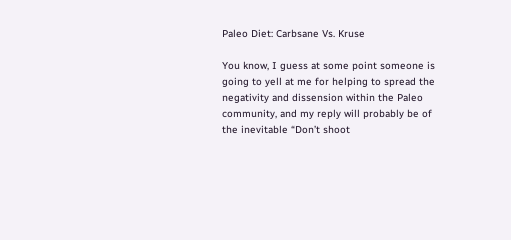Paleo Diet: Carbsane Vs. Kruse

You know, I guess at some point someone is going to yell at me for helping to spread the negativity and dissension within the Paleo community, and my reply will probably be of the inevitable “Don’t shoot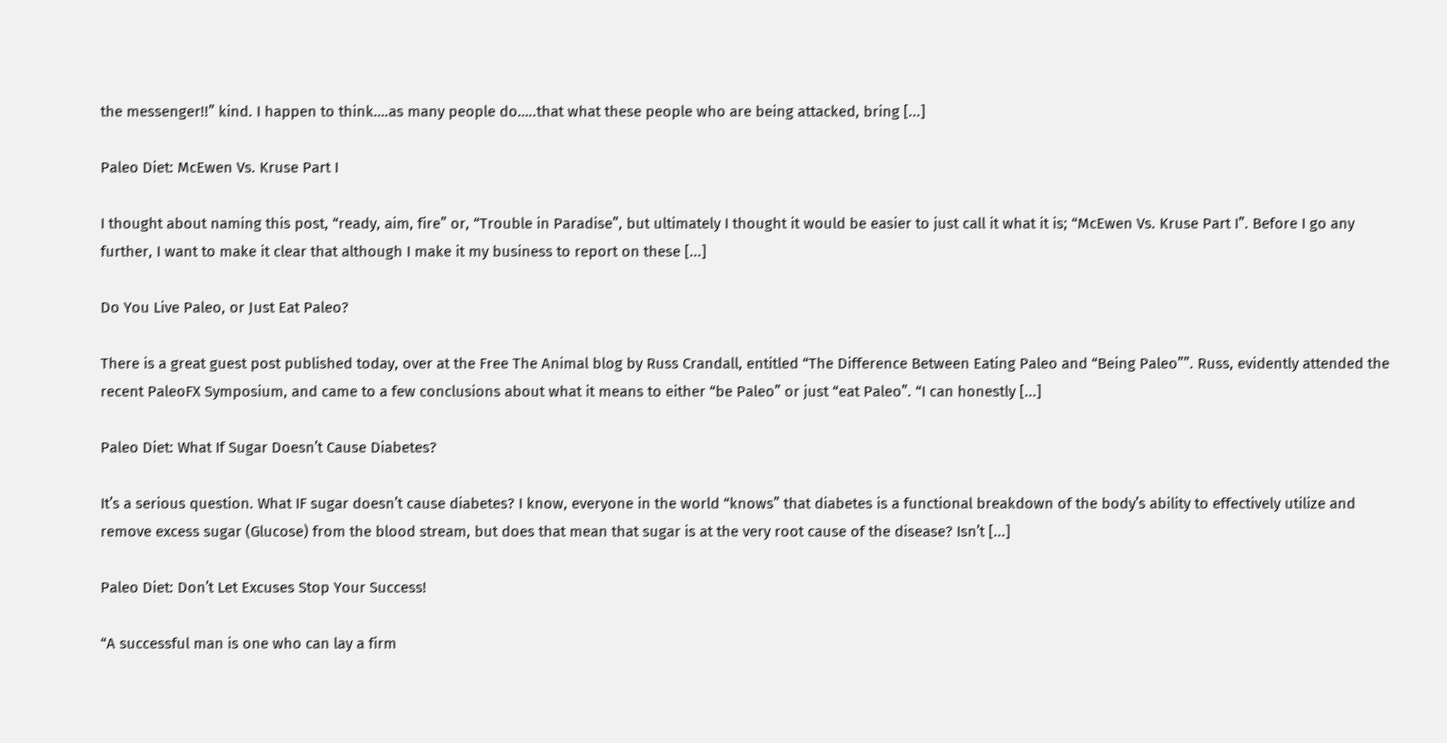the messenger!!” kind. I happen to think….as many people do…..that what these people who are being attacked, bring [...]

Paleo Diet: McEwen Vs. Kruse Part I

I thought about naming this post, “ready, aim, fire” or, “Trouble in Paradise”, but ultimately I thought it would be easier to just call it what it is; “McEwen Vs. Kruse Part I”. Before I go any further, I want to make it clear that although I make it my business to report on these [...]

Do You Live Paleo, or Just Eat Paleo?

There is a great guest post published today, over at the Free The Animal blog by Russ Crandall, entitled “The Difference Between Eating Paleo and “Being Paleo””. Russ, evidently attended the recent PaleoFX Symposium, and came to a few conclusions about what it means to either “be Paleo” or just “eat Paleo”. “I can honestly [...]

Paleo Diet: What If Sugar Doesn’t Cause Diabetes?

It’s a serious question. What IF sugar doesn’t cause diabetes? I know, everyone in the world “knows” that diabetes is a functional breakdown of the body’s ability to effectively utilize and remove excess sugar (Glucose) from the blood stream, but does that mean that sugar is at the very root cause of the disease? Isn’t [...]

Paleo Diet: Don’t Let Excuses Stop Your Success!

“A successful man is one who can lay a firm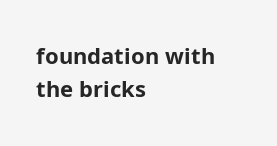foundation with the bricks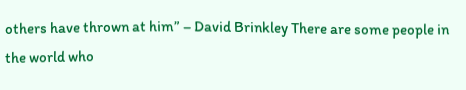others have thrown at him” – David Brinkley There are some people in the world who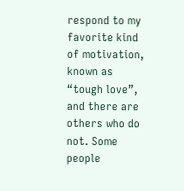respond to my favorite kind of motivation, known as “tough love”, and there are others who do not. Some people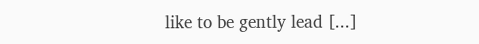like to be gently lead [...]